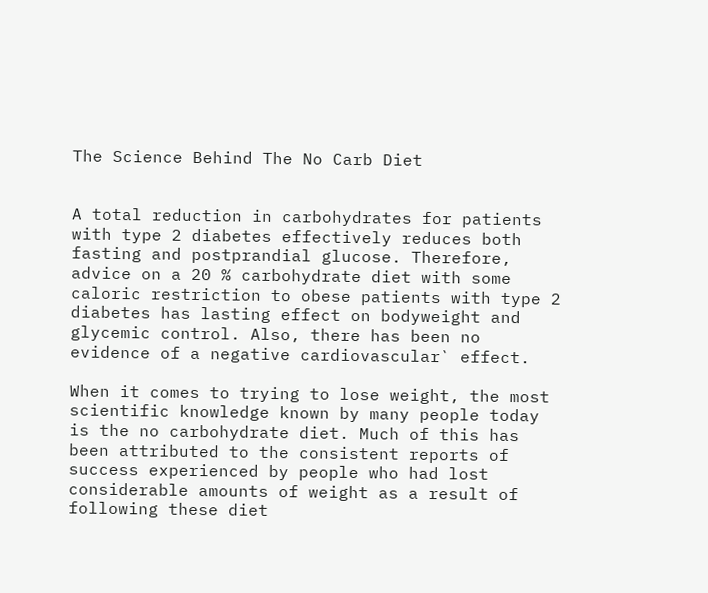The Science Behind The No Carb Diet


A total reduction in carbohydrates for patients with type 2 diabetes effectively reduces both fasting and postprandial glucose. Therefore, advice on a 20 % carbohydrate diet with some caloric restriction to obese patients with type 2 diabetes has lasting effect on bodyweight and glycemic control. Also, there has been no evidence of a negative cardiovascular` effect.

When it comes to trying to lose weight, the most scientific knowledge known by many people today is the no carbohydrate diet. Much of this has been attributed to the consistent reports of success experienced by people who had lost considerable amounts of weight as a result of following these diet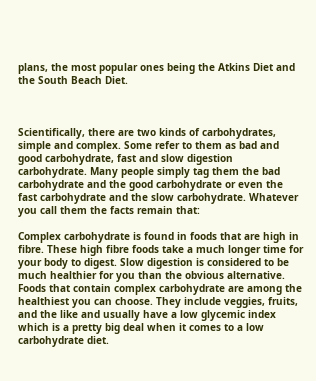plans, the most popular ones being the Atkins Diet and the South Beach Diet.



Scientifically, there are two kinds of carbohydrates, simple and complex. Some refer to them as bad and good carbohydrate, fast and slow digestion carbohydrate. Many people simply tag them the bad carbohydrate and the good carbohydrate or even the fast carbohydrate and the slow carbohydrate. Whatever you call them the facts remain that:

Complex carbohydrate is found in foods that are high in fibre. These high fibre foods take a much longer time for your body to digest. Slow digestion is considered to be much healthier for you than the obvious alternative. Foods that contain complex carbohydrate are among the healthiest you can choose. They include veggies, fruits, and the like and usually have a low glycemic index which is a pretty big deal when it comes to a low carbohydrate diet.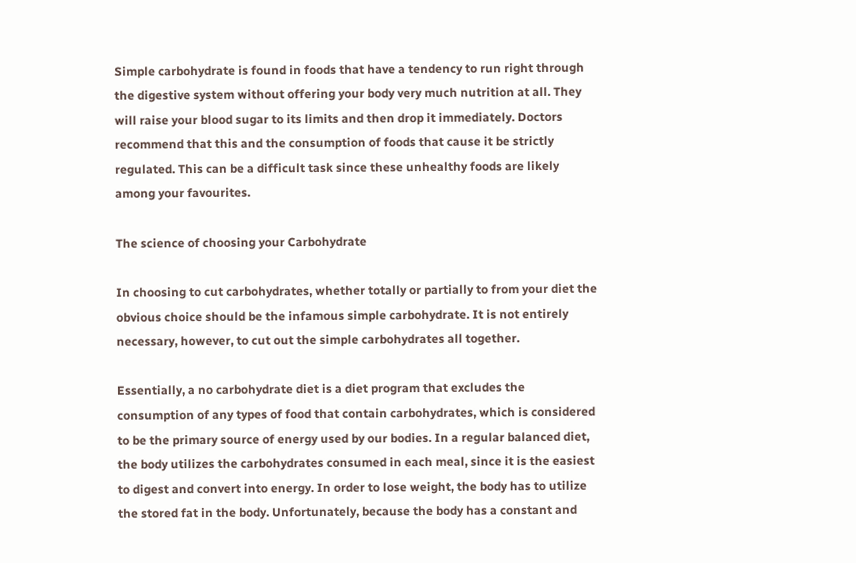Simple carbohydrate is found in foods that have a tendency to run right through the digestive system without offering your body very much nutrition at all. They will raise your blood sugar to its limits and then drop it immediately. Doctors recommend that this and the consumption of foods that cause it be strictly regulated. This can be a difficult task since these unhealthy foods are likely among your favourites.

The science of choosing your Carbohydrate

In choosing to cut carbohydrates, whether totally or partially to from your diet the obvious choice should be the infamous simple carbohydrate. It is not entirely necessary, however, to cut out the simple carbohydrates all together.

Essentially, a no carbohydrate diet is a diet program that excludes the consumption of any types of food that contain carbohydrates, which is considered to be the primary source of energy used by our bodies. In a regular balanced diet, the body utilizes the carbohydrates consumed in each meal, since it is the easiest to digest and convert into energy. In order to lose weight, the body has to utilize the stored fat in the body. Unfortunately, because the body has a constant and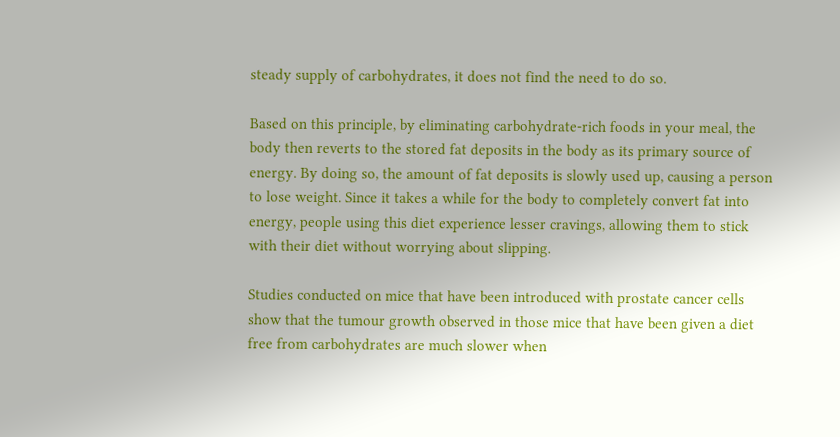steady supply of carbohydrates, it does not find the need to do so.

Based on this principle, by eliminating carbohydrate-rich foods in your meal, the body then reverts to the stored fat deposits in the body as its primary source of energy. By doing so, the amount of fat deposits is slowly used up, causing a person to lose weight. Since it takes a while for the body to completely convert fat into energy, people using this diet experience lesser cravings, allowing them to stick with their diet without worrying about slipping.

Studies conducted on mice that have been introduced with prostate cancer cells show that the tumour growth observed in those mice that have been given a diet free from carbohydrates are much slower when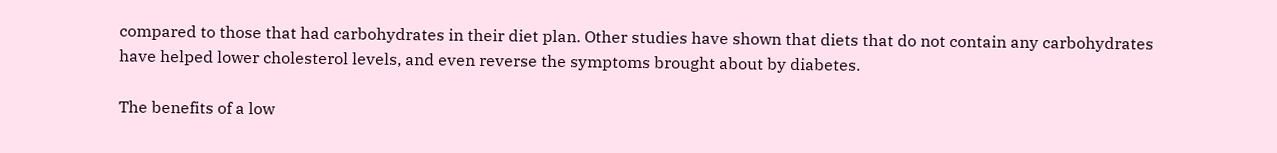compared to those that had carbohydrates in their diet plan. Other studies have shown that diets that do not contain any carbohydrates have helped lower cholesterol levels, and even reverse the symptoms brought about by diabetes.

The benefits of a low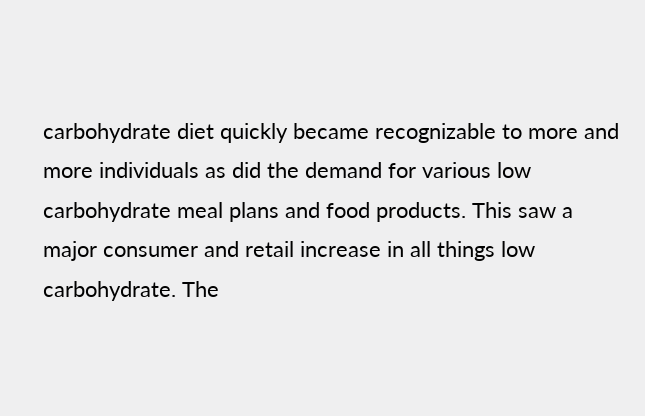carbohydrate diet quickly became recognizable to more and more individuals as did the demand for various low carbohydrate meal plans and food products. This saw a major consumer and retail increase in all things low carbohydrate. The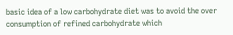basic idea of a low carbohydrate diet was to avoid the over consumption of refined carbohydrate which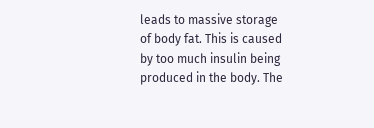leads to massive storage of body fat. This is caused by too much insulin being produced in the body. The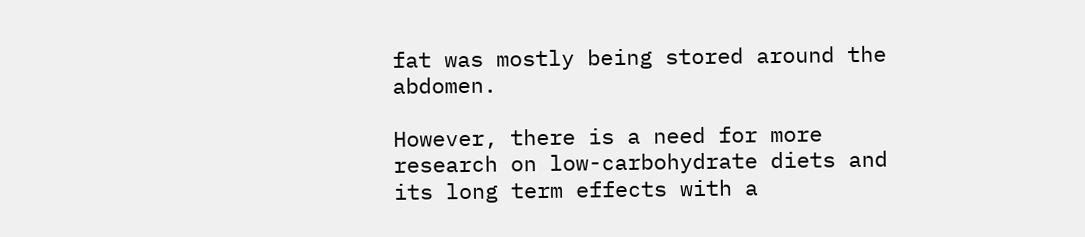fat was mostly being stored around the abdomen.

However, there is a need for more research on low-carbohydrate diets and its long term effects with a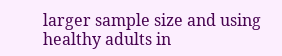larger sample size and using healthy adults in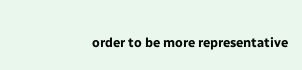order to be more representative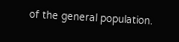of the general population.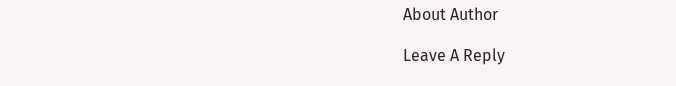About Author

Leave A Reply